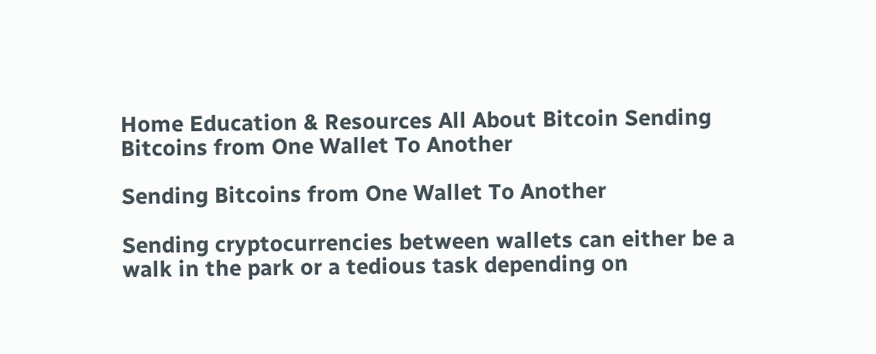Home Education & Resources All About Bitcoin Sending Bitcoins from One Wallet To Another

Sending Bitcoins from One Wallet To Another

Sending cryptocurrencies between wallets can either be a walk in the park or a tedious task depending on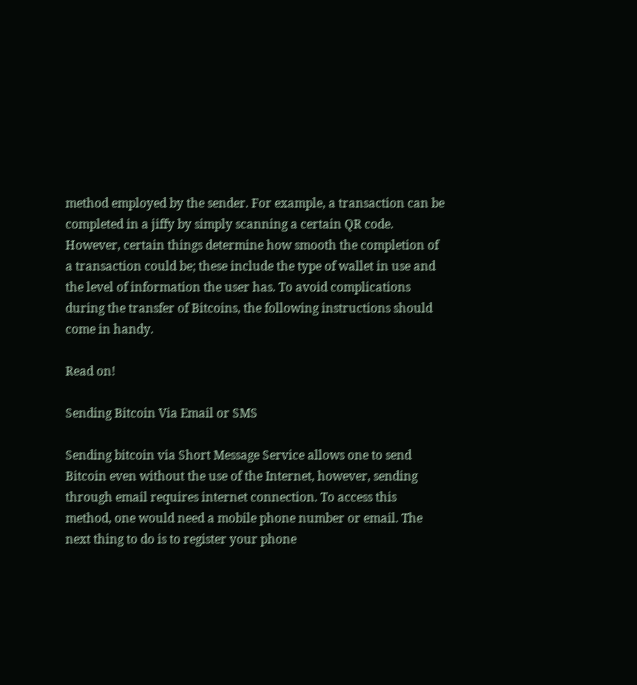method employed by the sender. For example, a transaction can be completed in a jiffy by simply scanning a certain QR code. However, certain things determine how smooth the completion of a transaction could be; these include the type of wallet in use and the level of information the user has. To avoid complications during the transfer of Bitcoins, the following instructions should come in handy.

Read on!

Sending Bitcoin Via Email or SMS

Sending bitcoin via Short Message Service allows one to send Bitcoin even without the use of the Internet, however, sending through email requires internet connection. To access this method, one would need a mobile phone number or email. The next thing to do is to register your phone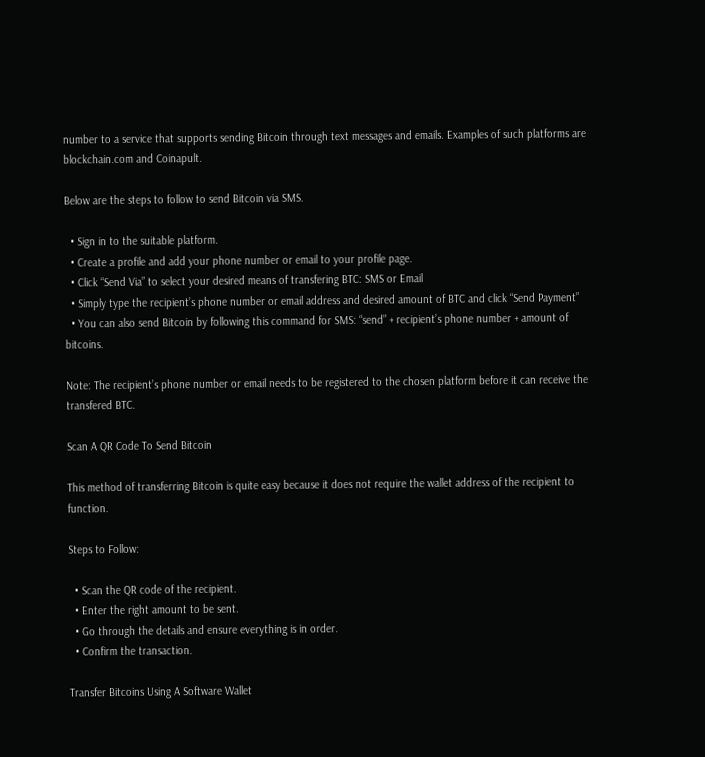number to a service that supports sending Bitcoin through text messages and emails. Examples of such platforms are blockchain.com and Coinapult.

Below are the steps to follow to send Bitcoin via SMS.

  • Sign in to the suitable platform.
  • Create a profile and add your phone number or email to your profile page.
  • Click “Send Via” to select your desired means of transfering BTC: SMS or Email
  • Simply type the recipient’s phone number or email address and desired amount of BTC and click “Send Payment”
  • You can also send Bitcoin by following this command for SMS: “send” + recipient’s phone number + amount of bitcoins.

Note: The recipient’s phone number or email needs to be registered to the chosen platform before it can receive the transfered BTC.

Scan A QR Code To Send Bitcoin

This method of transferring Bitcoin is quite easy because it does not require the wallet address of the recipient to function.

Steps to Follow:

  • Scan the QR code of the recipient.
  • Enter the right amount to be sent.
  • Go through the details and ensure everything is in order.
  • Confirm the transaction.

Transfer Bitcoins Using A Software Wallet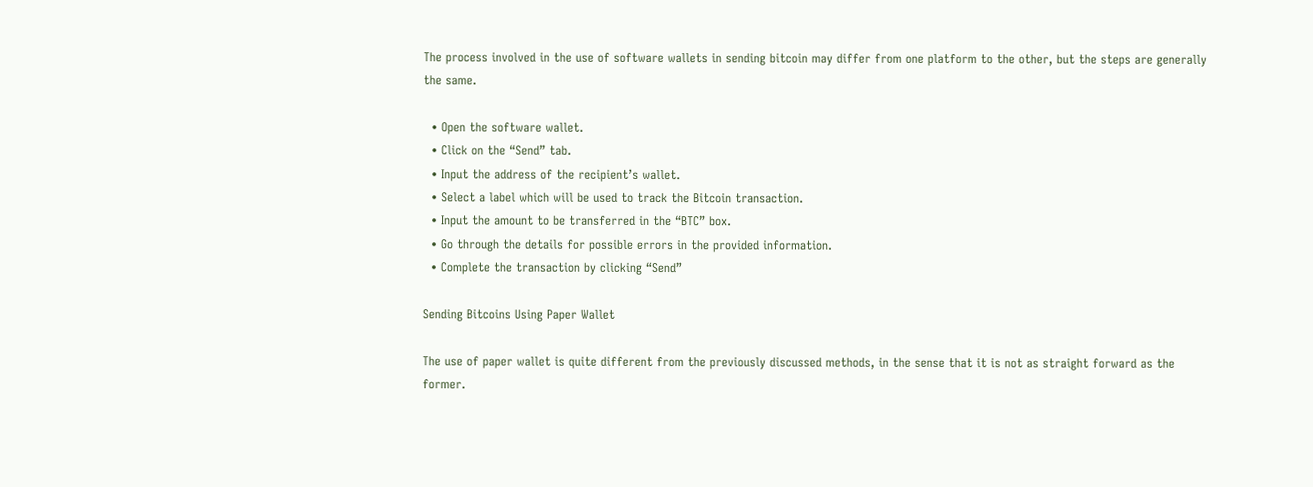The process involved in the use of software wallets in sending bitcoin may differ from one platform to the other, but the steps are generally the same.

  • Open the software wallet.
  • Click on the “Send” tab.
  • Input the address of the recipient’s wallet.
  • Select a label which will be used to track the Bitcoin transaction.
  • Input the amount to be transferred in the “BTC” box.
  • Go through the details for possible errors in the provided information.
  • Complete the transaction by clicking “Send”

Sending Bitcoins Using Paper Wallet

The use of paper wallet is quite different from the previously discussed methods, in the sense that it is not as straight forward as the former.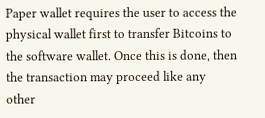Paper wallet requires the user to access the physical wallet first to transfer Bitcoins to the software wallet. Once this is done, then the transaction may proceed like any other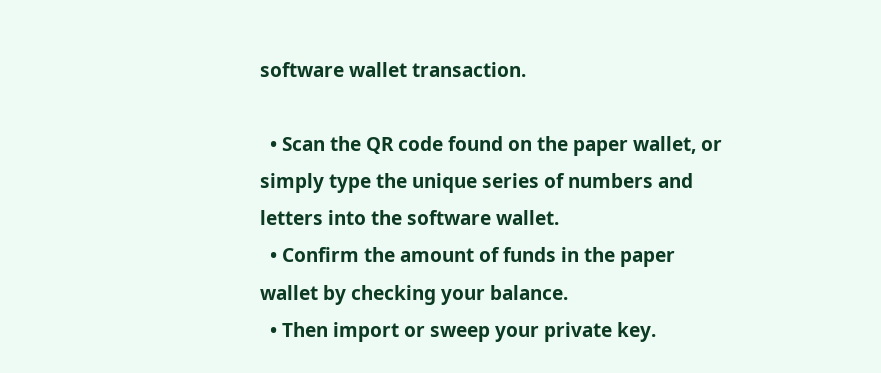software wallet transaction.

  • Scan the QR code found on the paper wallet, or simply type the unique series of numbers and letters into the software wallet.
  • Confirm the amount of funds in the paper wallet by checking your balance.
  • Then import or sweep your private key.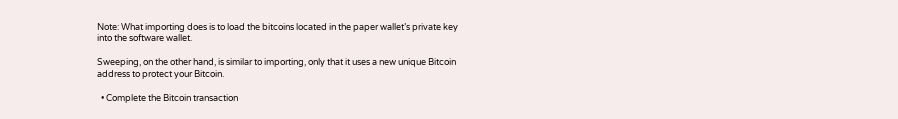Note: What importing does is to load the bitcoins located in the paper wallet’s private key into the software wallet.

Sweeping, on the other hand, is similar to importing, only that it uses a new unique Bitcoin address to protect your Bitcoin.

  • Complete the Bitcoin transaction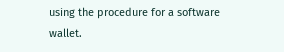using the procedure for a software wallet.